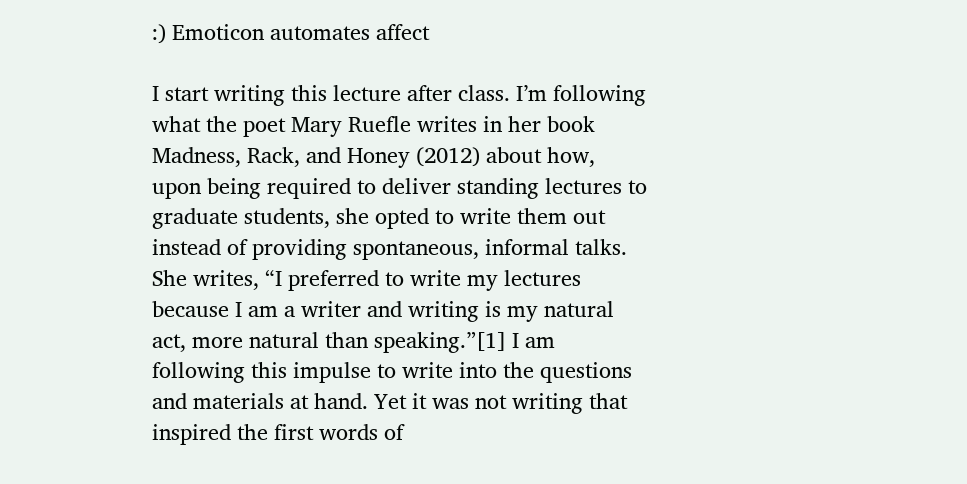:) Emoticon automates affect

I start writing this lecture after class. I’m following what the poet Mary Ruefle writes in her book Madness, Rack, and Honey (2012) about how, upon being required to deliver standing lectures to graduate students, she opted to write them out instead of providing spontaneous, informal talks. She writes, “I preferred to write my lectures because I am a writer and writing is my natural act, more natural than speaking.”[1] I am following this impulse to write into the questions and materials at hand. Yet it was not writing that inspired the first words of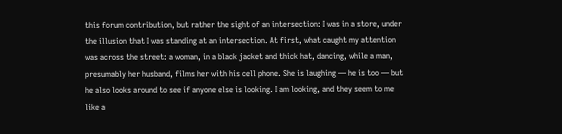this forum contribution, but rather the sight of an intersection: I was in a store, under the illusion that I was standing at an intersection. At first, what caught my attention was across the street: a woman, in a black jacket and thick hat, dancing, while a man, presumably her husband, films her with his cell phone. She is laughing — he is too — but he also looks around to see if anyone else is looking. I am looking, and they seem to me like a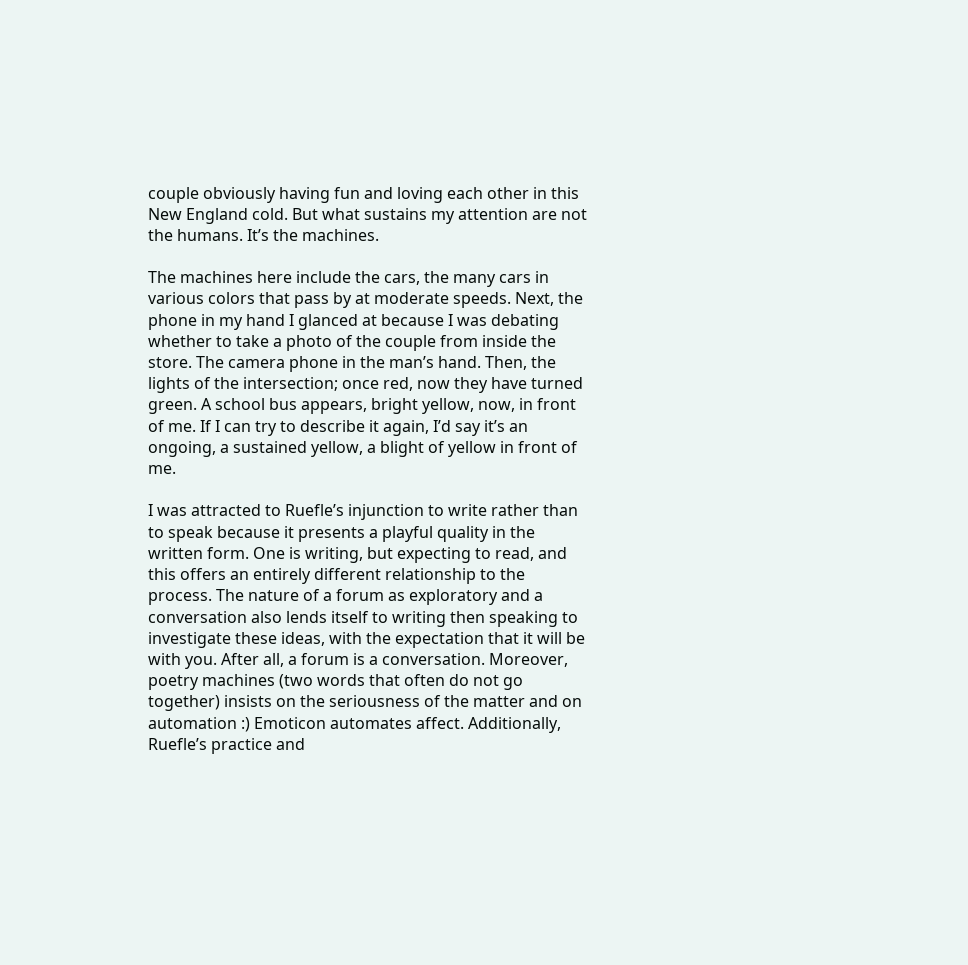couple obviously having fun and loving each other in this New England cold. But what sustains my attention are not the humans. It’s the machines.

The machines here include the cars, the many cars in various colors that pass by at moderate speeds. Next, the phone in my hand I glanced at because I was debating whether to take a photo of the couple from inside the store. The camera phone in the man’s hand. Then, the lights of the intersection; once red, now they have turned green. A school bus appears, bright yellow, now, in front of me. If I can try to describe it again, I’d say it’s an ongoing, a sustained yellow, a blight of yellow in front of me.

I was attracted to Ruefle’s injunction to write rather than to speak because it presents a playful quality in the written form. One is writing, but expecting to read, and this offers an entirely different relationship to the process. The nature of a forum as exploratory and a conversation also lends itself to writing then speaking to investigate these ideas, with the expectation that it will be with you. After all, a forum is a conversation. Moreover, poetry machines (two words that often do not go together) insists on the seriousness of the matter and on automation :) Emoticon automates affect. Additionally, Ruefle’s practice and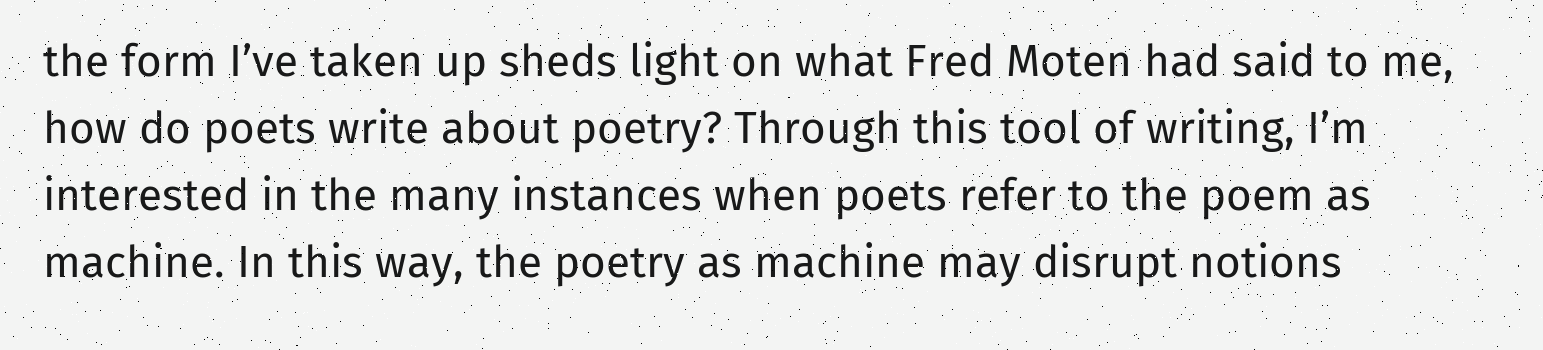the form I’ve taken up sheds light on what Fred Moten had said to me, how do poets write about poetry? Through this tool of writing, I’m interested in the many instances when poets refer to the poem as machine. In this way, the poetry as machine may disrupt notions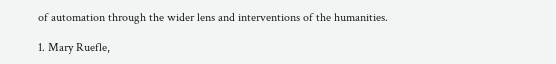of automation through the wider lens and interventions of the humanities.

1. Mary Ruefle,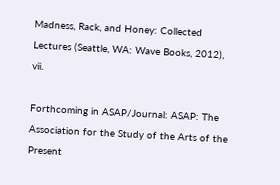Madness, Rack, and Honey: Collected Lectures (Seattle, WA: Wave Books, 2012), vii.

Forthcoming in ASAP/Journal: ASAP: The Association for the Study of the Arts of the Present